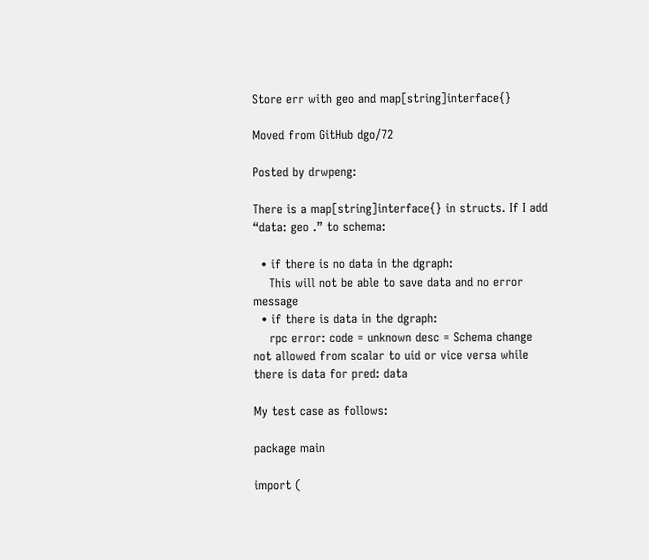Store err with geo and map[string]interface{}

Moved from GitHub dgo/72

Posted by drwpeng:

There is a map[string]interface{} in structs. If I add “data: geo .” to schema:

  • if there is no data in the dgraph:
    This will not be able to save data and no error message
  • if there is data in the dgraph:
    rpc error: code = unknown desc = Schema change not allowed from scalar to uid or vice versa while there is data for pred: data

My test case as follows:

package main

import (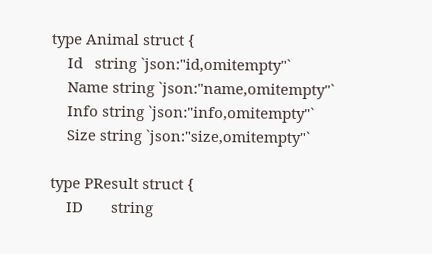type Animal struct {
    Id   string `json:"id,omitempty"`
    Name string `json:"name,omitempty"`
    Info string `json:"info,omitempty"`
    Size string `json:"size,omitempty"`

type PResult struct {
    ID       string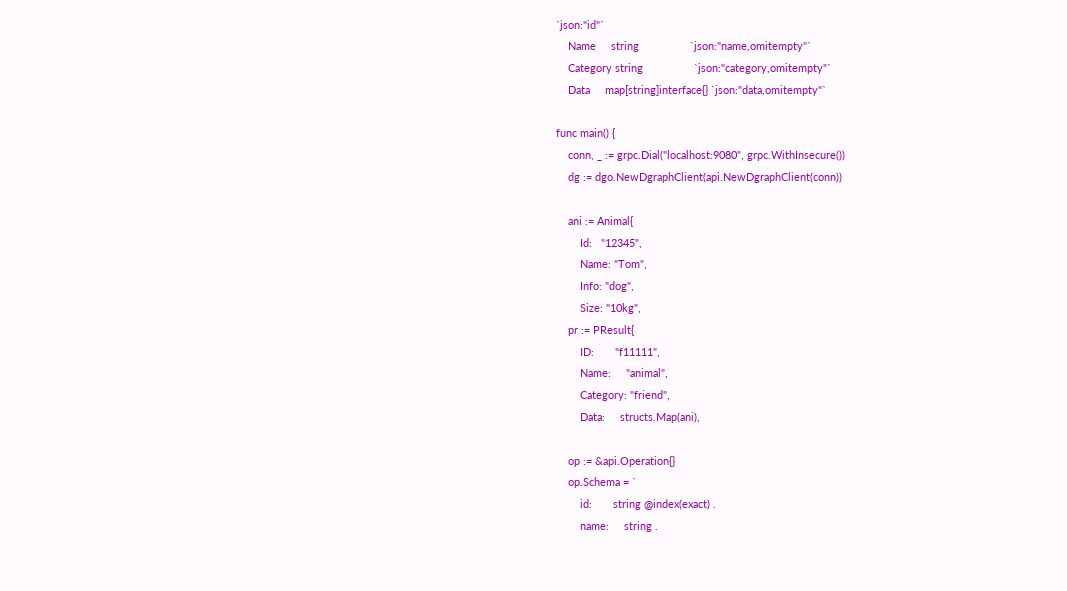`json:"id"`
    Name     string                 `json:"name,omitempty"`
    Category string                 `json:"category,omitempty"`
    Data     map[string]interface{} `json:"data,omitempty"`

func main() {
    conn, _ := grpc.Dial("localhost:9080", grpc.WithInsecure())
    dg := dgo.NewDgraphClient(api.NewDgraphClient(conn))

    ani := Animal{
        Id:   "12345",
        Name: "Tom",
        Info: "dog",
        Size: "10kg",
    pr := PResult{
        ID:       "f11111",
        Name:     "animal",
        Category: "friend",
        Data:     structs.Map(ani),

    op := &api.Operation{}
    op.Schema = `
        id:       string @index(exact) .
        name:     string .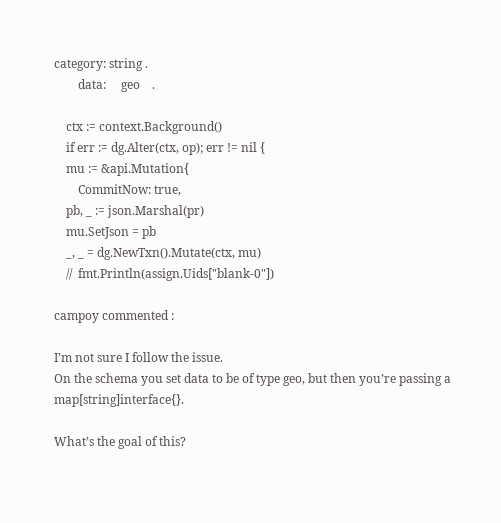category: string .
        data:     geo    .

    ctx := context.Background()
    if err := dg.Alter(ctx, op); err != nil {
    mu := &api.Mutation{
        CommitNow: true,
    pb, _ := json.Marshal(pr)
    mu.SetJson = pb
    _, _ = dg.NewTxn().Mutate(ctx, mu)
    //  fmt.Println(assign.Uids["blank-0"])

campoy commented :

I’m not sure I follow the issue.
On the schema you set data to be of type geo, but then you’re passing a map[string]interface{}.

What’s the goal of this?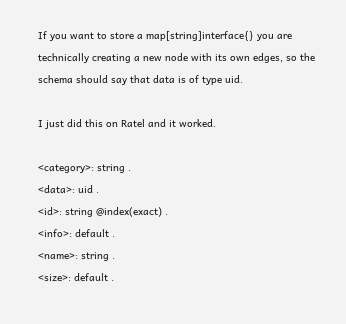If you want to store a map[string]interface{} you are technically creating a new node with its own edges, so the schema should say that data is of type uid.

I just did this on Ratel and it worked.

<category>: string .
<data>: uid .
<id>: string @index(exact) .
<info>: default .
<name>: string .
<size>: default .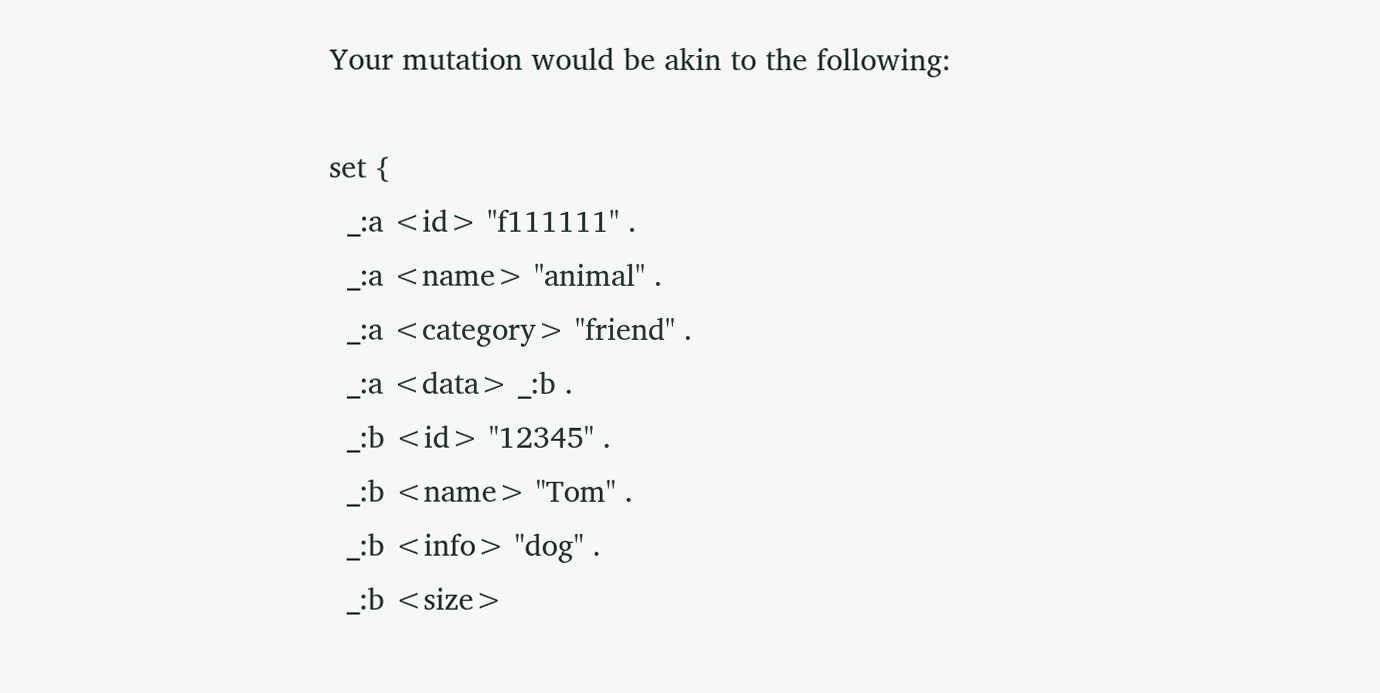Your mutation would be akin to the following:

set {
  _:a <id> "f111111" .
  _:a <name> "animal" .
  _:a <category> "friend" .
  _:a <data> _:b .
  _:b <id> "12345" .
  _:b <name> "Tom" .
  _:b <info> "dog" .
  _:b <size>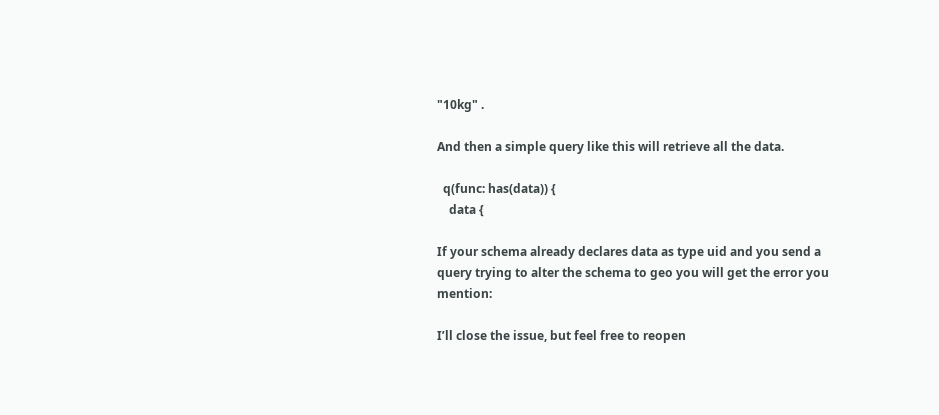"10kg" .

And then a simple query like this will retrieve all the data.

  q(func: has(data)) {
    data {

If your schema already declares data as type uid and you send a query trying to alter the schema to geo you will get the error you mention:

I’ll close the issue, but feel free to reopen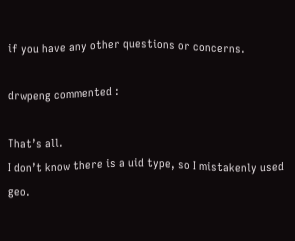if you have any other questions or concerns.

drwpeng commented :

That’s all.
I don’t know there is a uid type, so I mistakenly used geo.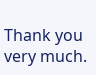Thank you very much.